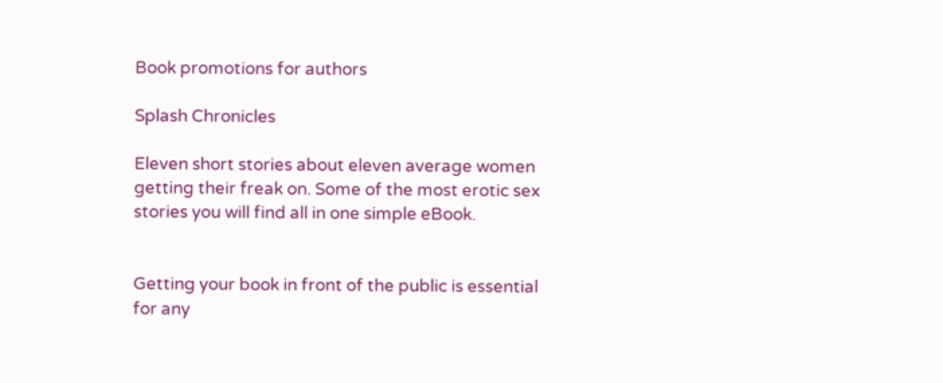Book promotions for authors

Splash Chronicles

Eleven short stories about eleven average women getting their freak on. Some of the most erotic sex stories you will find all in one simple eBook.


Getting your book in front of the public is essential for any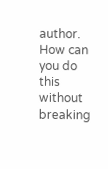author. How can you do this without breaking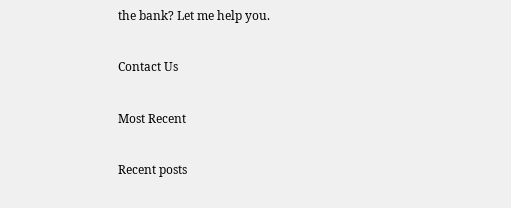the bank? Let me help you.

Contact Us

Most Recent

Recent posts